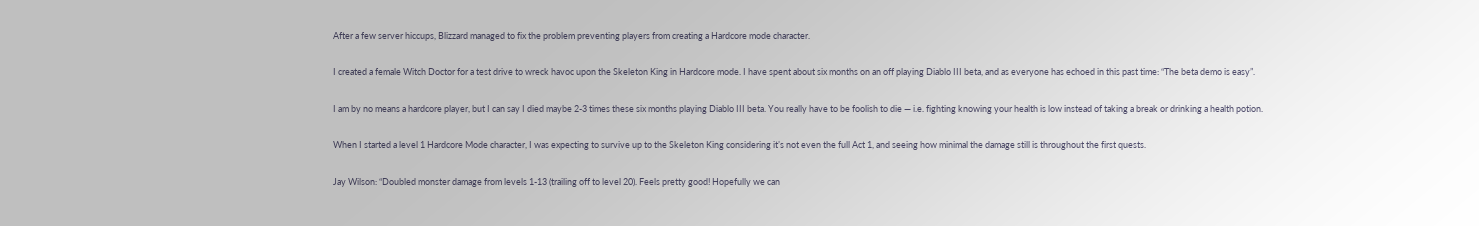After a few server hiccups, Blizzard managed to fix the problem preventing players from creating a Hardcore mode character.

I created a female Witch Doctor for a test drive to wreck havoc upon the Skeleton King in Hardcore mode. I have spent about six months on an off playing Diablo III beta, and as everyone has echoed in this past time: “The beta demo is easy”.

I am by no means a hardcore player, but I can say I died maybe 2-3 times these six months playing Diablo III beta. You really have to be foolish to die — i.e. fighting knowing your health is low instead of taking a break or drinking a health potion.

When I started a level 1 Hardcore Mode character, I was expecting to survive up to the Skeleton King considering it’s not even the full Act 1, and seeing how minimal the damage still is throughout the first quests.

Jay Wilson: “Doubled monster damage from levels 1-13 (trailing off to level 20). Feels pretty good! Hopefully we can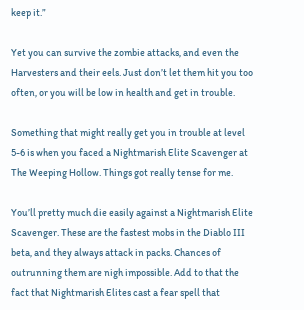keep it.”

Yet you can survive the zombie attacks, and even the Harvesters and their eels. Just don’t let them hit you too often, or you will be low in health and get in trouble.

Something that might really get you in trouble at level 5-6 is when you faced a Nightmarish Elite Scavenger at The Weeping Hollow. Things got really tense for me.

You’ll pretty much die easily against a Nightmarish Elite Scavenger. These are the fastest mobs in the Diablo III beta, and they always attack in packs. Chances of outrunning them are nigh impossible. Add to that the fact that Nightmarish Elites cast a fear spell that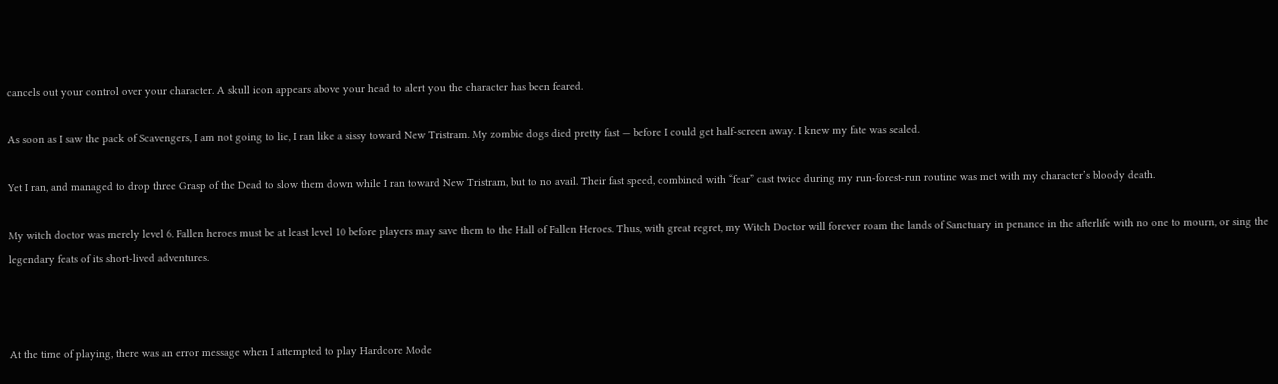cancels out your control over your character. A skull icon appears above your head to alert you the character has been feared.

As soon as I saw the pack of Scavengers, I am not going to lie, I ran like a sissy toward New Tristram. My zombie dogs died pretty fast — before I could get half-screen away. I knew my fate was sealed.

Yet I ran, and managed to drop three Grasp of the Dead to slow them down while I ran toward New Tristram, but to no avail. Their fast speed, combined with “fear” cast twice during my run-forest-run routine was met with my character’s bloody death.

My witch doctor was merely level 6. Fallen heroes must be at least level 10 before players may save them to the Hall of Fallen Heroes. Thus, with great regret, my Witch Doctor will forever roam the lands of Sanctuary in penance in the afterlife with no one to mourn, or sing the legendary feats of its short-lived adventures.



At the time of playing, there was an error message when I attempted to play Hardcore Mode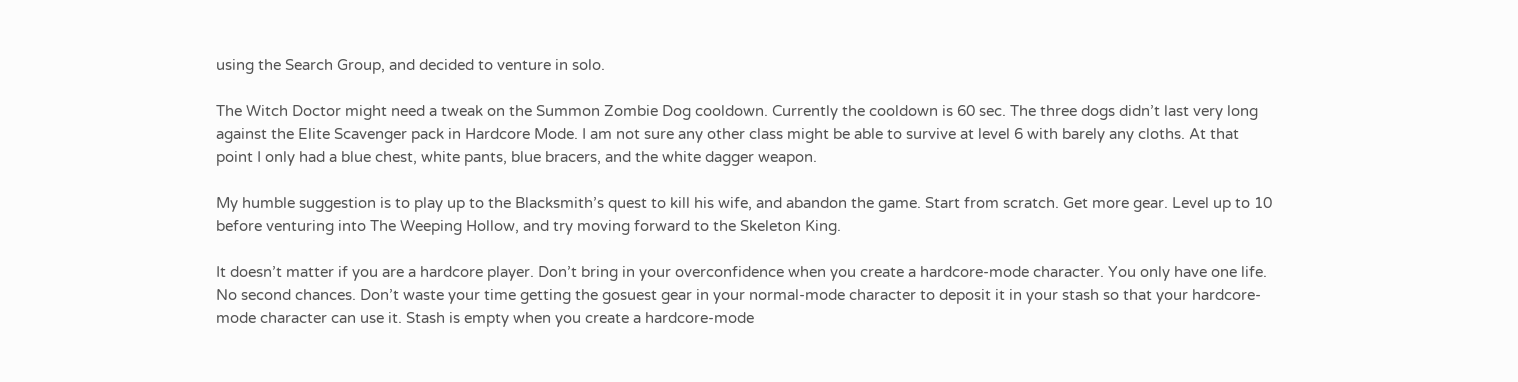using the Search Group, and decided to venture in solo.

The Witch Doctor might need a tweak on the Summon Zombie Dog cooldown. Currently the cooldown is 60 sec. The three dogs didn’t last very long against the Elite Scavenger pack in Hardcore Mode. I am not sure any other class might be able to survive at level 6 with barely any cloths. At that point I only had a blue chest, white pants, blue bracers, and the white dagger weapon.

My humble suggestion is to play up to the Blacksmith’s quest to kill his wife, and abandon the game. Start from scratch. Get more gear. Level up to 10 before venturing into The Weeping Hollow, and try moving forward to the Skeleton King.

It doesn’t matter if you are a hardcore player. Don’t bring in your overconfidence when you create a hardcore-mode character. You only have one life. No second chances. Don’t waste your time getting the gosuest gear in your normal-mode character to deposit it in your stash so that your hardcore-mode character can use it. Stash is empty when you create a hardcore-mode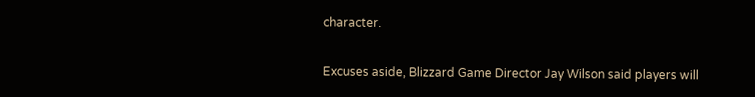character.

Excuses aside, Blizzard Game Director Jay Wilson said players will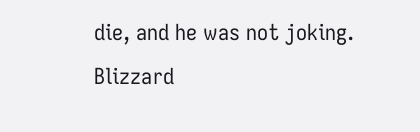die, and he was not joking. Blizzard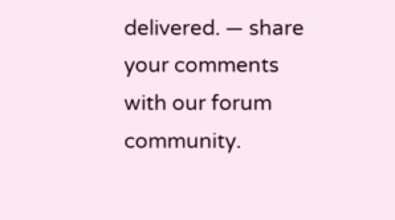delivered. — share your comments with our forum community.